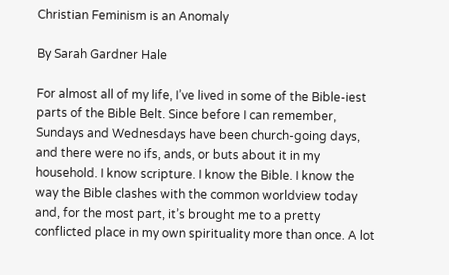Christian Feminism is an Anomaly

By Sarah Gardner Hale

For almost all of my life, I’ve lived in some of the Bible-iest parts of the Bible Belt. Since before I can remember, Sundays and Wednesdays have been church-going days, and there were no ifs, ands, or buts about it in my household. I know scripture. I know the Bible. I know the way the Bible clashes with the common worldview today and, for the most part, it’s brought me to a pretty conflicted place in my own spirituality more than once. A lot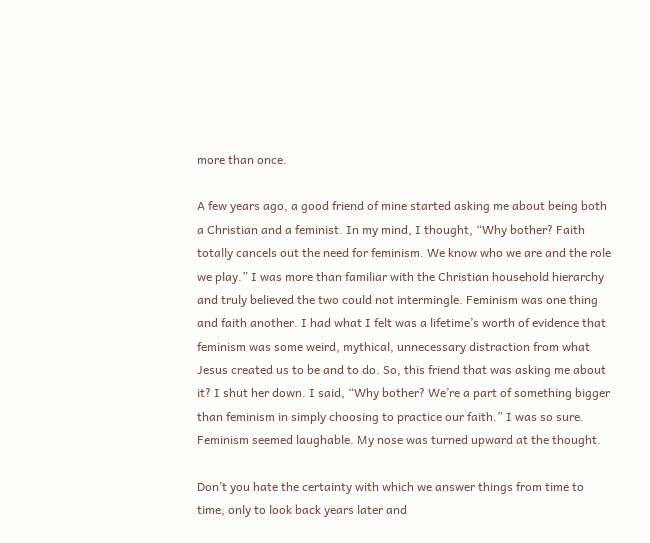more than once.

A few years ago, a good friend of mine started asking me about being both a Christian and a feminist. In my mind, I thought, “Why bother? Faith totally cancels out the need for feminism. We know who we are and the role we play.” I was more than familiar with the Christian household hierarchy and truly believed the two could not intermingle. Feminism was one thing and faith another. I had what I felt was a lifetime’s worth of evidence that feminism was some weird, mythical, unnecessary distraction from what Jesus created us to be and to do. So, this friend that was asking me about it? I shut her down. I said, “Why bother? We’re a part of something bigger than feminism in simply choosing to practice our faith.” I was so sure. Feminism seemed laughable. My nose was turned upward at the thought.

Don’t you hate the certainty with which we answer things from time to time, only to look back years later and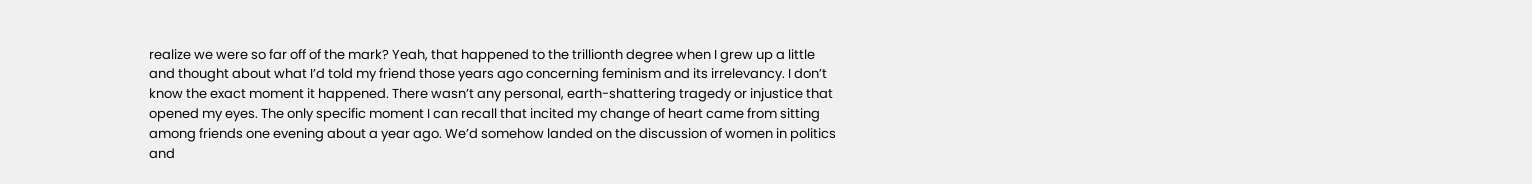realize we were so far off of the mark? Yeah, that happened to the trillionth degree when I grew up a little and thought about what I’d told my friend those years ago concerning feminism and its irrelevancy. I don’t know the exact moment it happened. There wasn’t any personal, earth-shattering tragedy or injustice that opened my eyes. The only specific moment I can recall that incited my change of heart came from sitting among friends one evening about a year ago. We’d somehow landed on the discussion of women in politics and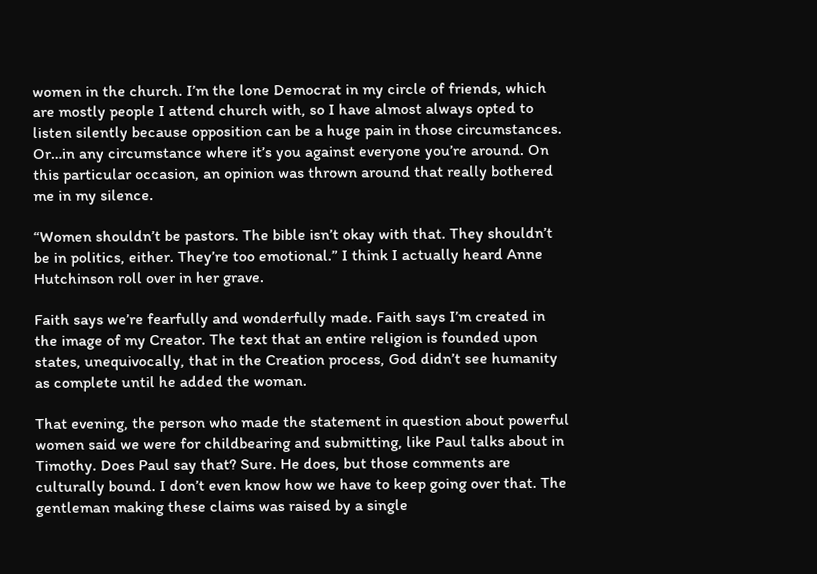women in the church. I’m the lone Democrat in my circle of friends, which are mostly people I attend church with, so I have almost always opted to listen silently because opposition can be a huge pain in those circumstances. Or…in any circumstance where it’s you against everyone you’re around. On this particular occasion, an opinion was thrown around that really bothered me in my silence.

“Women shouldn’t be pastors. The bible isn’t okay with that. They shouldn’t be in politics, either. They’re too emotional.” I think I actually heard Anne Hutchinson roll over in her grave.

Faith says we’re fearfully and wonderfully made. Faith says I’m created in the image of my Creator. The text that an entire religion is founded upon states, unequivocally, that in the Creation process, God didn’t see humanity as complete until he added the woman.

That evening, the person who made the statement in question about powerful women said we were for childbearing and submitting, like Paul talks about in Timothy. Does Paul say that? Sure. He does, but those comments are culturally bound. I don’t even know how we have to keep going over that. The gentleman making these claims was raised by a single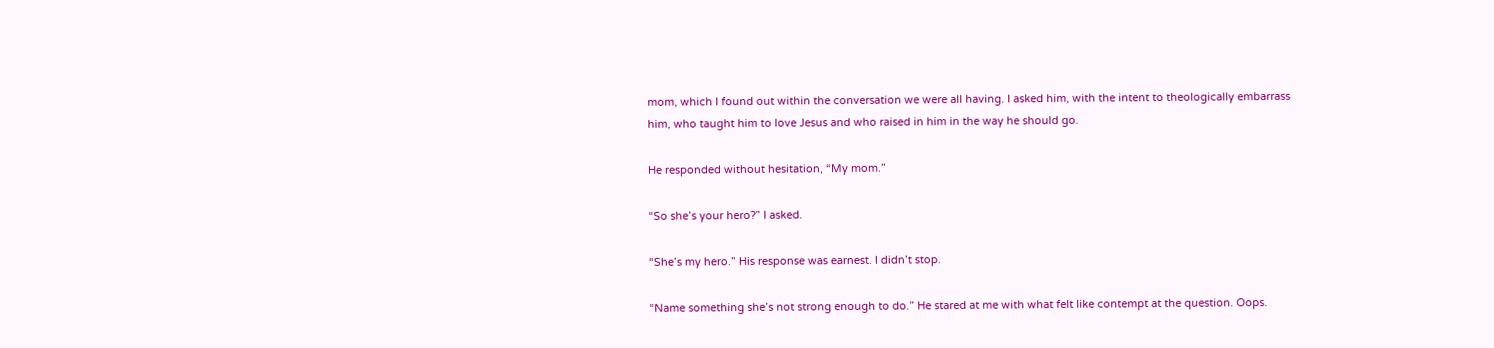mom, which I found out within the conversation we were all having. I asked him, with the intent to theologically embarrass him, who taught him to love Jesus and who raised in him in the way he should go.

He responded without hesitation, “My mom.”

“So she’s your hero?” I asked.

“She’s my hero.” His response was earnest. I didn’t stop.

“Name something she’s not strong enough to do.” He stared at me with what felt like contempt at the question. Oops.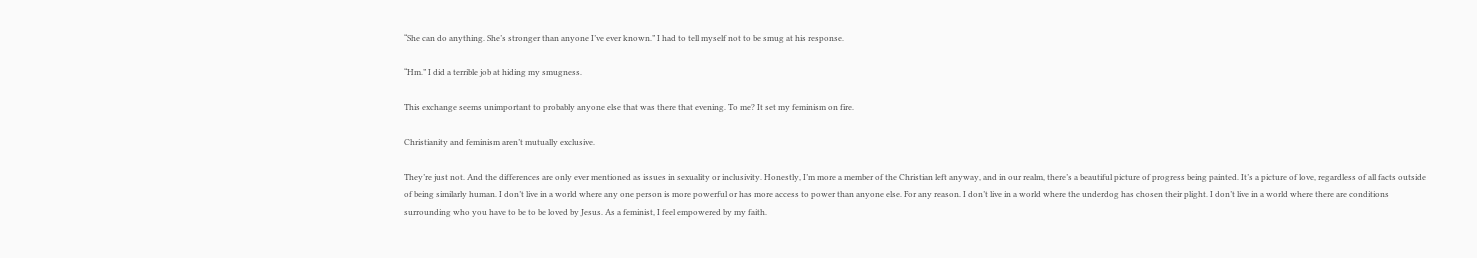“She can do anything. She’s stronger than anyone I’ve ever known.” I had to tell myself not to be smug at his response.

“Hm.” I did a terrible job at hiding my smugness.

This exchange seems unimportant to probably anyone else that was there that evening. To me? It set my feminism on fire.

Christianity and feminism aren’t mutually exclusive.

They’re just not. And the differences are only ever mentioned as issues in sexuality or inclusivity. Honestly, I’m more a member of the Christian left anyway, and in our realm, there’s a beautiful picture of progress being painted. It’s a picture of love, regardless of all facts outside of being similarly human. I don’t live in a world where any one person is more powerful or has more access to power than anyone else. For any reason. I don’t live in a world where the underdog has chosen their plight. I don’t live in a world where there are conditions surrounding who you have to be to be loved by Jesus. As a feminist, I feel empowered by my faith.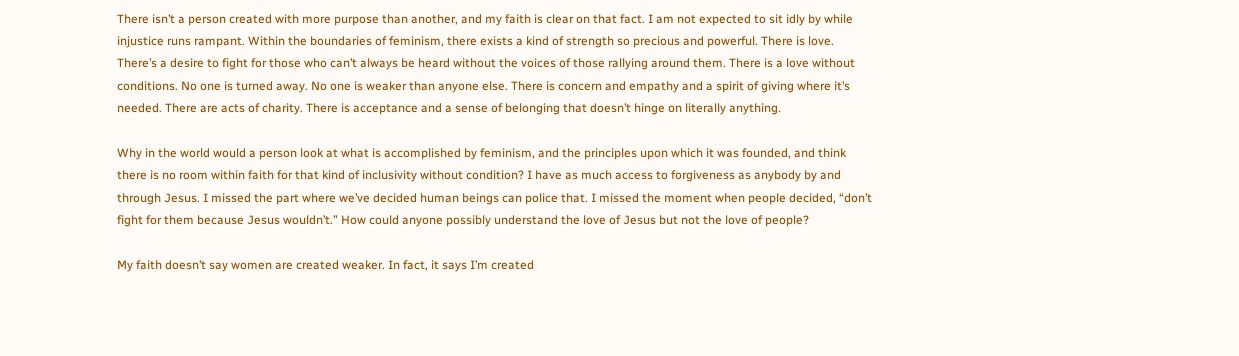There isn’t a person created with more purpose than another, and my faith is clear on that fact. I am not expected to sit idly by while injustice runs rampant. Within the boundaries of feminism, there exists a kind of strength so precious and powerful. There is love. There’s a desire to fight for those who can’t always be heard without the voices of those rallying around them. There is a love without conditions. No one is turned away. No one is weaker than anyone else. There is concern and empathy and a spirit of giving where it’s needed. There are acts of charity. There is acceptance and a sense of belonging that doesn’t hinge on literally anything.

Why in the world would a person look at what is accomplished by feminism, and the principles upon which it was founded, and think there is no room within faith for that kind of inclusivity without condition? I have as much access to forgiveness as anybody by and through Jesus. I missed the part where we’ve decided human beings can police that. I missed the moment when people decided, “don’t fight for them because Jesus wouldn’t.” How could anyone possibly understand the love of Jesus but not the love of people?

My faith doesn’t say women are created weaker. In fact, it says I’m created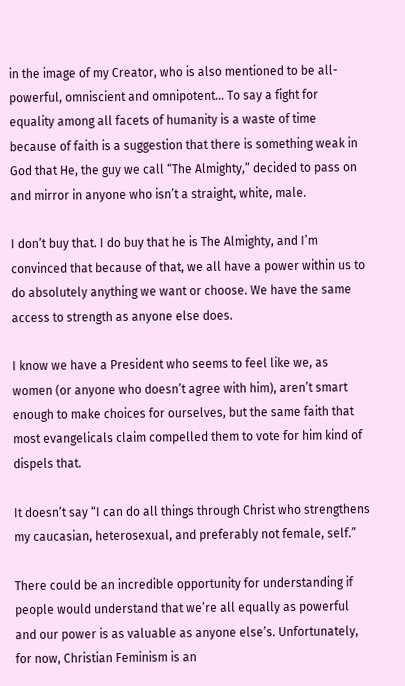in the image of my Creator, who is also mentioned to be all-powerful, omniscient and omnipotent… To say a fight for equality among all facets of humanity is a waste of time because of faith is a suggestion that there is something weak in God that He, the guy we call “The Almighty,” decided to pass on and mirror in anyone who isn’t a straight, white, male.

I don’t buy that. I do buy that he is The Almighty, and I’m convinced that because of that, we all have a power within us to do absolutely anything we want or choose. We have the same access to strength as anyone else does.

I know we have a President who seems to feel like we, as women (or anyone who doesn’t agree with him), aren’t smart enough to make choices for ourselves, but the same faith that most evangelicals claim compelled them to vote for him kind of dispels that.

It doesn’t say “I can do all things through Christ who strengthens my caucasian, heterosexual, and preferably not female, self.”

There could be an incredible opportunity for understanding if people would understand that we’re all equally as powerful and our power is as valuable as anyone else’s. Unfortunately, for now, Christian Feminism is an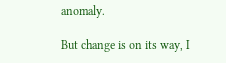anomaly.

But change is on its way, I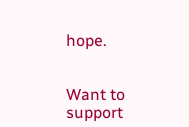hope.


Want to support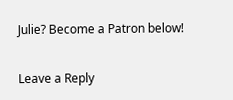Julie? Become a Patron below!

Leave a Reply